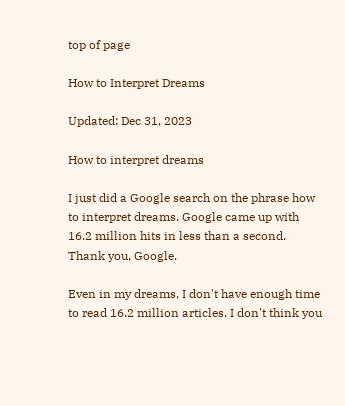top of page

How to Interpret Dreams

Updated: Dec 31, 2023

How to interpret dreams

I just did a Google search on the phrase how to interpret dreams. Google came up with 16.2 million hits in less than a second. Thank you, Google.

Even in my dreams, I don't have enough time to read 16.2 million articles. I don't think you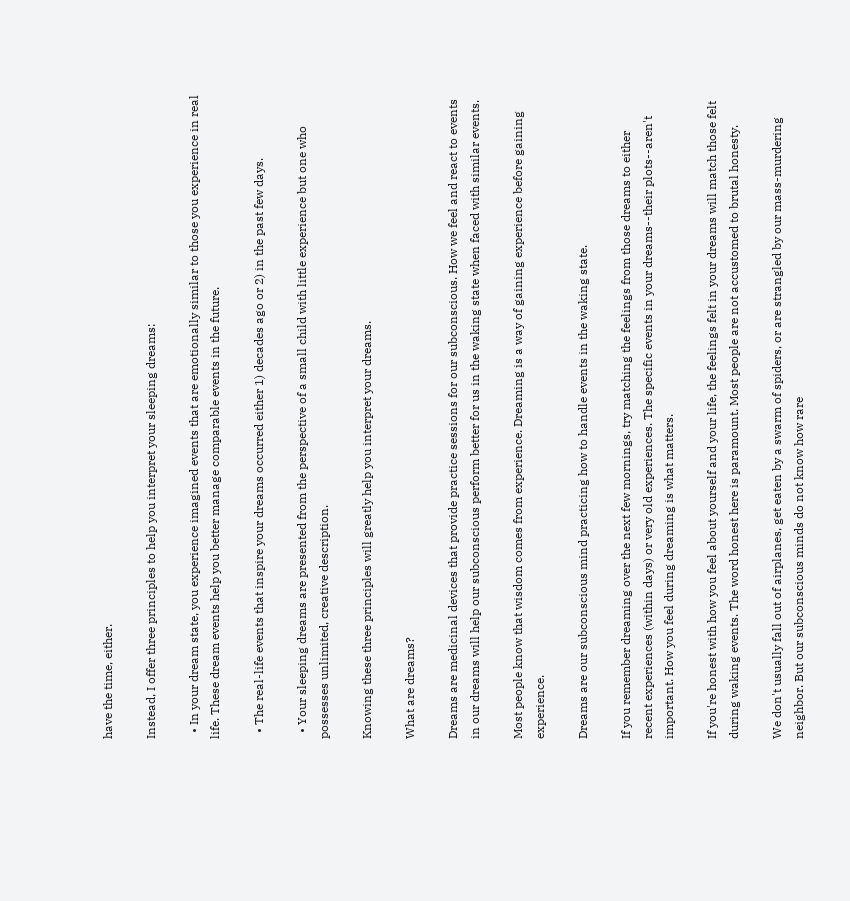have the time, either.

Instead, I offer three principles to help you interpret your sleeping dreams:

  • In your dream state, you experience imagined events that are emotionally similar to those you experience in real life. These dream events help you better manage comparable events in the future.

  • The real-life events that inspire your dreams occurred either 1) decades ago or 2) in the past few days.

  • Your sleeping dreams are presented from the perspective of a small child with little experience but one who possesses unlimited, creative description.

Knowing these three principles will greatly help you interpret your dreams.

What are dreams?

Dreams are medicinal devices that provide practice sessions for our subconscious. How we feel and react to events in our dreams will help our subconscious perform better for us in the waking state when faced with similar events.

Most people know that wisdom comes from experience. Dreaming is a way of gaining experience before gaining experience.

Dreams are our subconscious mind practicing how to handle events in the waking state.

If you remember dreaming over the next few mornings, try matching the feelings from those dreams to either recent experiences (within days) or very old experiences. The specific events in your dreams--their plots--aren't important. How you feel during dreaming is what matters.

If you're honest with how you feel about yourself and your life, the feelings felt in your dreams will match those felt during waking events. The word honest here is paramount. Most people are not accustomed to brutal honesty.

We don't usually fall out of airplanes, get eaten by a swarm of spiders, or are strangled by our mass-murdering neighbor. But our subconscious minds do not know how rare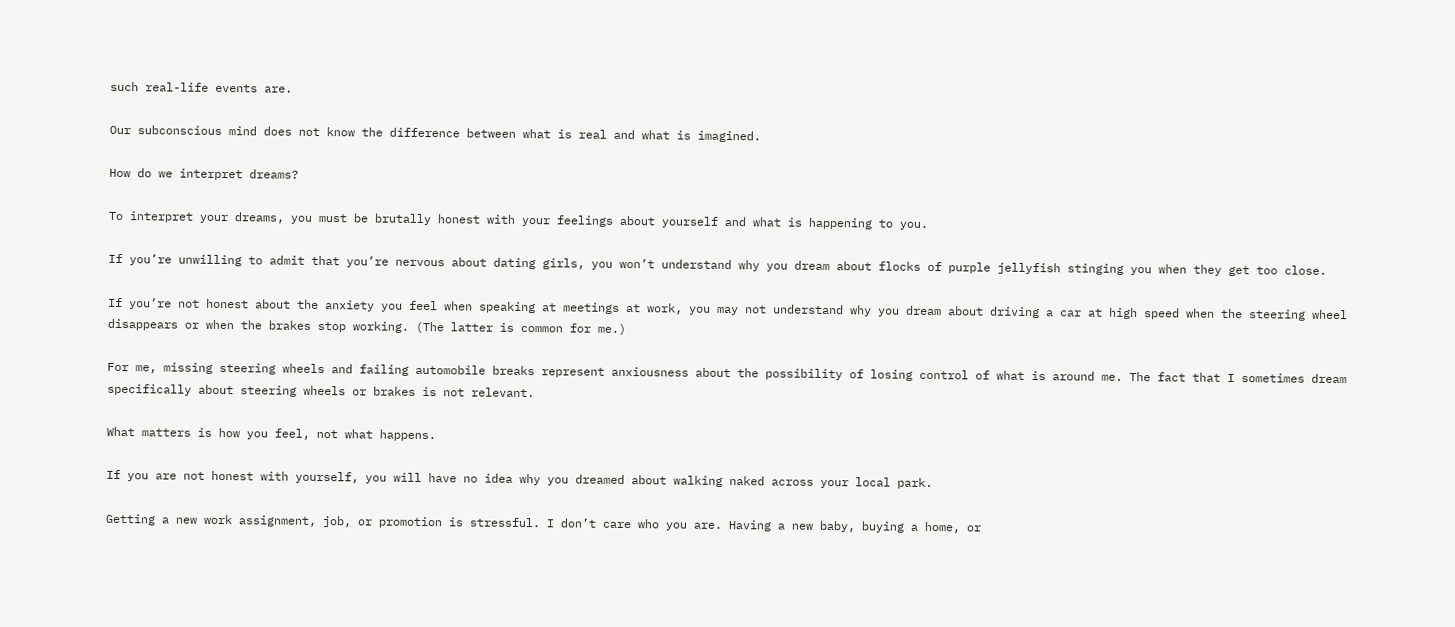such real-life events are.

Our subconscious mind does not know the difference between what is real and what is imagined.

How do we interpret dreams?

To interpret your dreams, you must be brutally honest with your feelings about yourself and what is happening to you.

If you’re unwilling to admit that you’re nervous about dating girls, you won’t understand why you dream about flocks of purple jellyfish stinging you when they get too close.

If you’re not honest about the anxiety you feel when speaking at meetings at work, you may not understand why you dream about driving a car at high speed when the steering wheel disappears or when the brakes stop working. (The latter is common for me.)

For me, missing steering wheels and failing automobile breaks represent anxiousness about the possibility of losing control of what is around me. The fact that I sometimes dream specifically about steering wheels or brakes is not relevant.

What matters is how you feel, not what happens.

If you are not honest with yourself, you will have no idea why you dreamed about walking naked across your local park.

Getting a new work assignment, job, or promotion is stressful. I don’t care who you are. Having a new baby, buying a home, or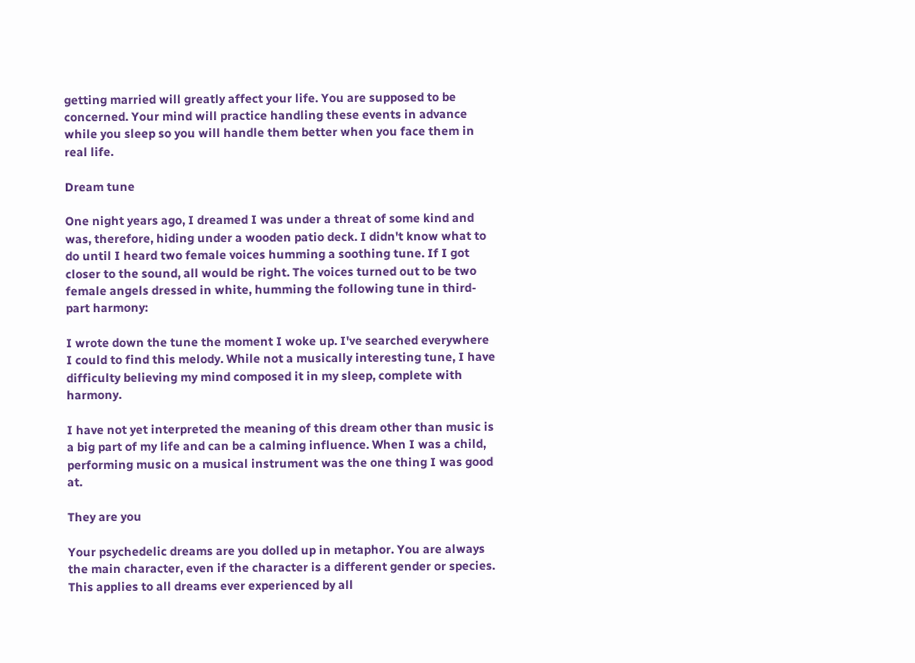getting married will greatly affect your life. You are supposed to be concerned. Your mind will practice handling these events in advance while you sleep so you will handle them better when you face them in real life.

Dream tune

One night years ago, I dreamed I was under a threat of some kind and was, therefore, hiding under a wooden patio deck. I didn't know what to do until I heard two female voices humming a soothing tune. If I got closer to the sound, all would be right. The voices turned out to be two female angels dressed in white, humming the following tune in third-part harmony:

I wrote down the tune the moment I woke up. I've searched everywhere I could to find this melody. While not a musically interesting tune, I have difficulty believing my mind composed it in my sleep, complete with harmony.

I have not yet interpreted the meaning of this dream other than music is a big part of my life and can be a calming influence. When I was a child, performing music on a musical instrument was the one thing I was good at.

They are you

Your psychedelic dreams are you dolled up in metaphor. You are always the main character, even if the character is a different gender or species. This applies to all dreams ever experienced by all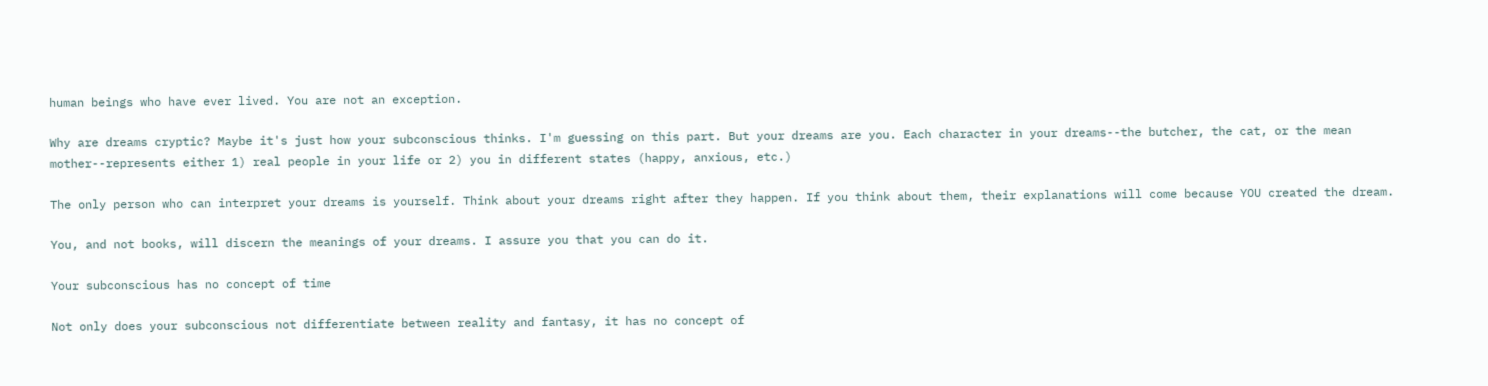human beings who have ever lived. You are not an exception.

Why are dreams cryptic? Maybe it's just how your subconscious thinks. I'm guessing on this part. But your dreams are you. Each character in your dreams--the butcher, the cat, or the mean mother--represents either 1) real people in your life or 2) you in different states (happy, anxious, etc.)

The only person who can interpret your dreams is yourself. Think about your dreams right after they happen. If you think about them, their explanations will come because YOU created the dream.

You, and not books, will discern the meanings of your dreams. I assure you that you can do it.

Your subconscious has no concept of time

Not only does your subconscious not differentiate between reality and fantasy, it has no concept of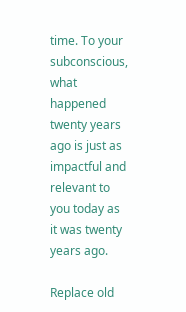time. To your subconscious, what happened twenty years ago is just as impactful and relevant to you today as it was twenty years ago.

Replace old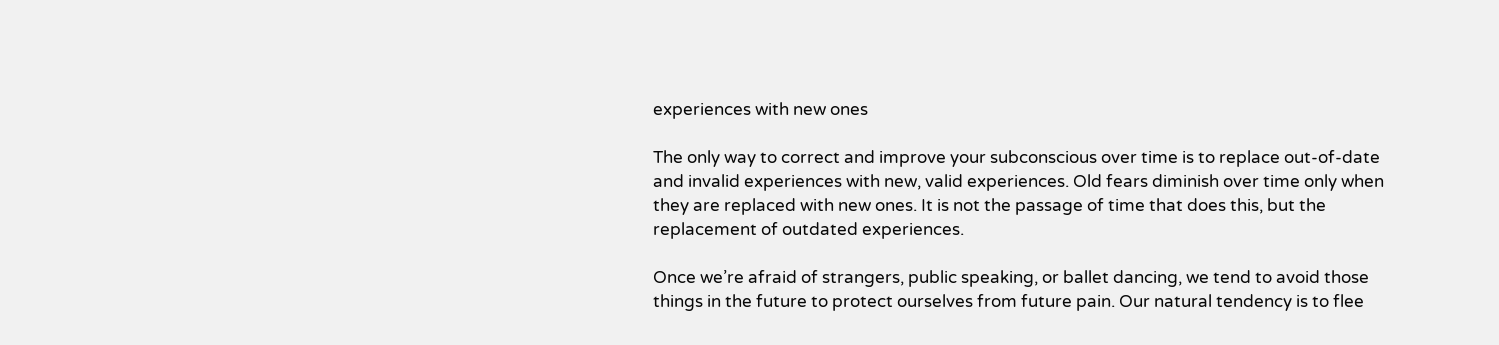experiences with new ones

The only way to correct and improve your subconscious over time is to replace out-of-date and invalid experiences with new, valid experiences. Old fears diminish over time only when they are replaced with new ones. It is not the passage of time that does this, but the replacement of outdated experiences.

Once we’re afraid of strangers, public speaking, or ballet dancing, we tend to avoid those things in the future to protect ourselves from future pain. Our natural tendency is to flee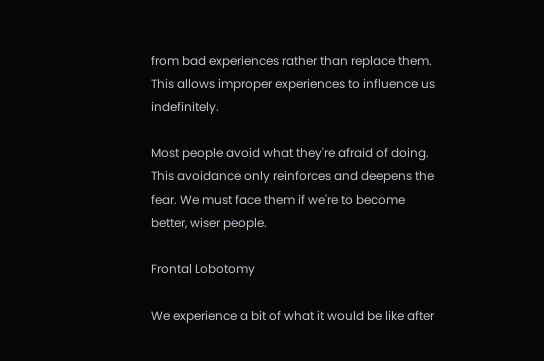from bad experiences rather than replace them. This allows improper experiences to influence us indefinitely.

Most people avoid what they're afraid of doing. This avoidance only reinforces and deepens the fear. We must face them if we're to become better, wiser people.

Frontal Lobotomy

We experience a bit of what it would be like after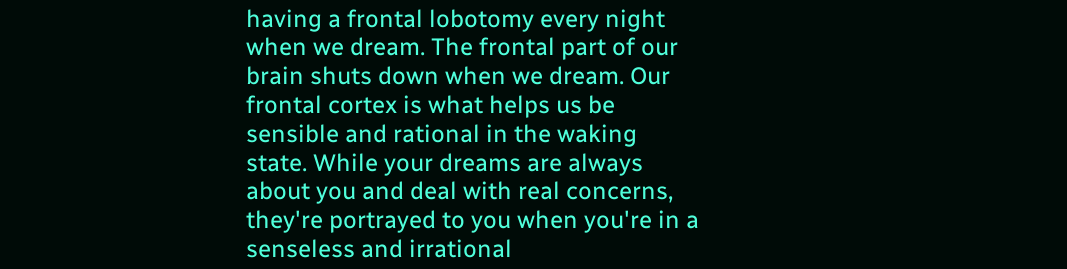having a frontal lobotomy every night when we dream. The frontal part of our brain shuts down when we dream. Our frontal cortex is what helps us be sensible and rational in the waking state. While your dreams are always about you and deal with real concerns, they're portrayed to you when you're in a senseless and irrational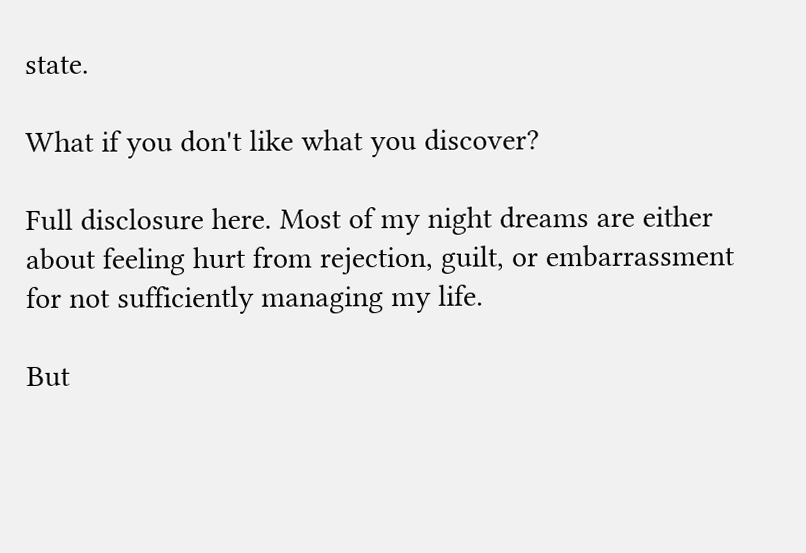state.

What if you don't like what you discover?

Full disclosure here. Most of my night dreams are either about feeling hurt from rejection, guilt, or embarrassment for not sufficiently managing my life.

But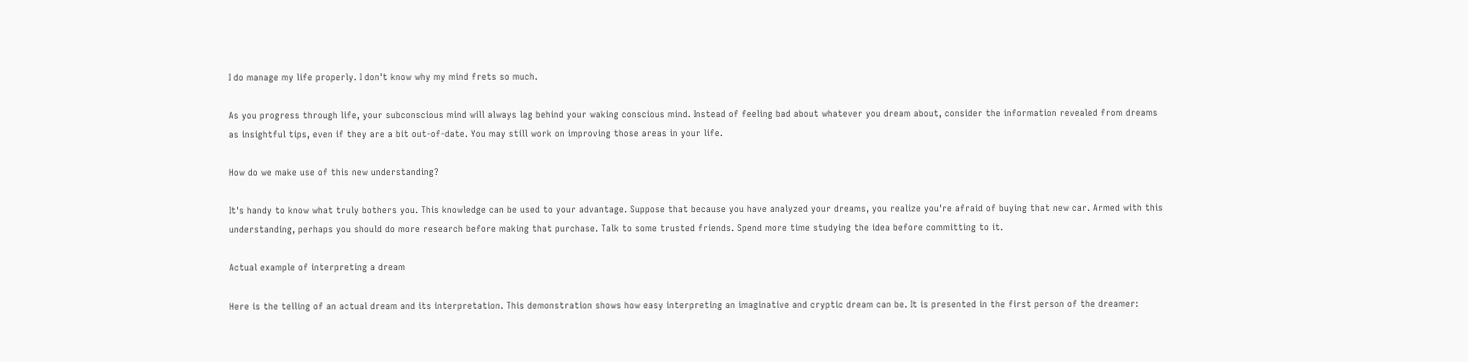I do manage my life properly. I don't know why my mind frets so much.

As you progress through life, your subconscious mind will always lag behind your waking conscious mind. Instead of feeling bad about whatever you dream about, consider the information revealed from dreams as insightful tips, even if they are a bit out-of-date. You may still work on improving those areas in your life.

How do we make use of this new understanding?

It's handy to know what truly bothers you. This knowledge can be used to your advantage. Suppose that because you have analyzed your dreams, you realize you're afraid of buying that new car. Armed with this understanding, perhaps you should do more research before making that purchase. Talk to some trusted friends. Spend more time studying the idea before committing to it.

Actual example of interpreting a dream

Here is the telling of an actual dream and its interpretation. This demonstration shows how easy interpreting an imaginative and cryptic dream can be. It is presented in the first person of the dreamer: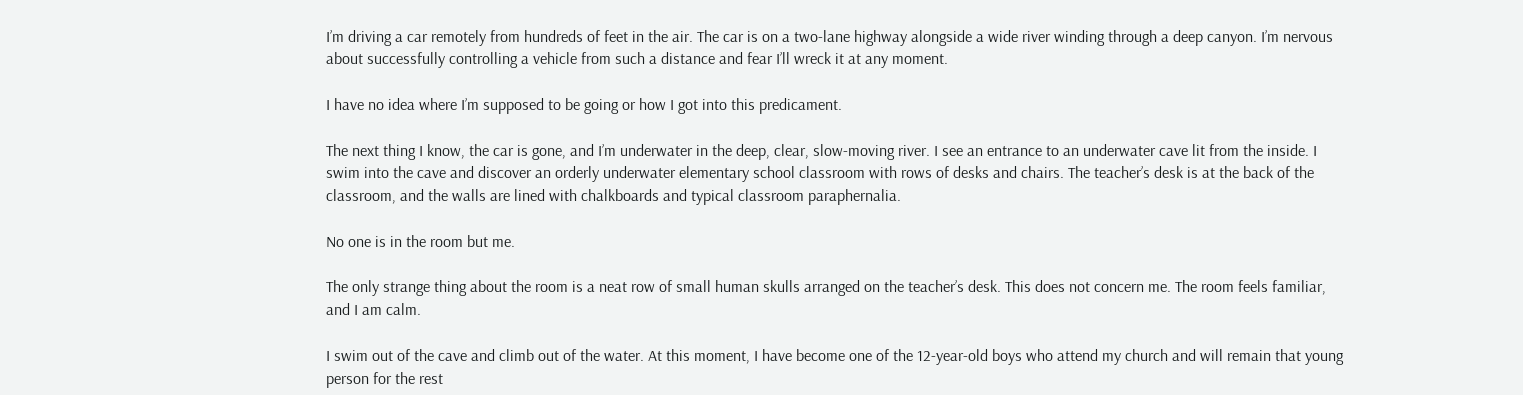I’m driving a car remotely from hundreds of feet in the air. The car is on a two-lane highway alongside a wide river winding through a deep canyon. I’m nervous about successfully controlling a vehicle from such a distance and fear I’ll wreck it at any moment.

I have no idea where I’m supposed to be going or how I got into this predicament.

The next thing I know, the car is gone, and I’m underwater in the deep, clear, slow-moving river. I see an entrance to an underwater cave lit from the inside. I swim into the cave and discover an orderly underwater elementary school classroom with rows of desks and chairs. The teacher’s desk is at the back of the classroom, and the walls are lined with chalkboards and typical classroom paraphernalia.

No one is in the room but me.

The only strange thing about the room is a neat row of small human skulls arranged on the teacher’s desk. This does not concern me. The room feels familiar, and I am calm.

I swim out of the cave and climb out of the water. At this moment, I have become one of the 12-year-old boys who attend my church and will remain that young person for the rest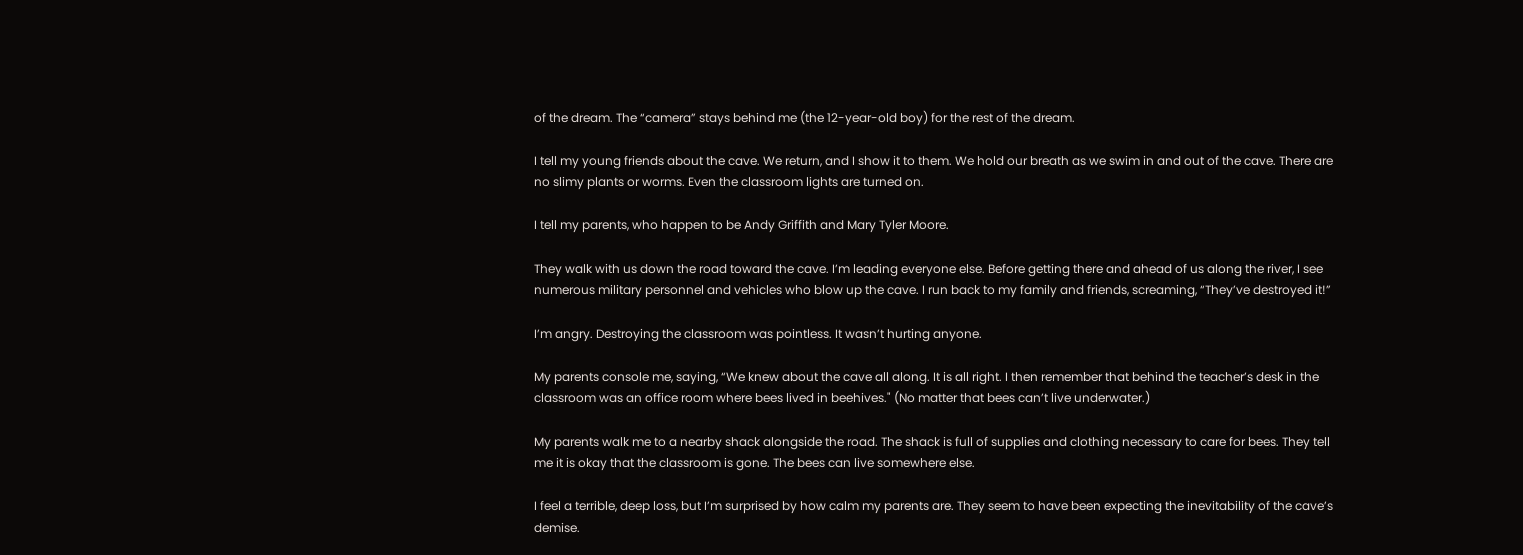of the dream. The “camera” stays behind me (the 12-year-old boy) for the rest of the dream.

I tell my young friends about the cave. We return, and I show it to them. We hold our breath as we swim in and out of the cave. There are no slimy plants or worms. Even the classroom lights are turned on.

I tell my parents, who happen to be Andy Griffith and Mary Tyler Moore.

They walk with us down the road toward the cave. I’m leading everyone else. Before getting there and ahead of us along the river, I see numerous military personnel and vehicles who blow up the cave. I run back to my family and friends, screaming, “They’ve destroyed it!”

I’m angry. Destroying the classroom was pointless. It wasn’t hurting anyone.

My parents console me, saying, “We knew about the cave all along. It is all right. I then remember that behind the teacher’s desk in the classroom was an office room where bees lived in beehives." (No matter that bees can’t live underwater.)

My parents walk me to a nearby shack alongside the road. The shack is full of supplies and clothing necessary to care for bees. They tell me it is okay that the classroom is gone. The bees can live somewhere else.

I feel a terrible, deep loss, but I’m surprised by how calm my parents are. They seem to have been expecting the inevitability of the cave’s demise.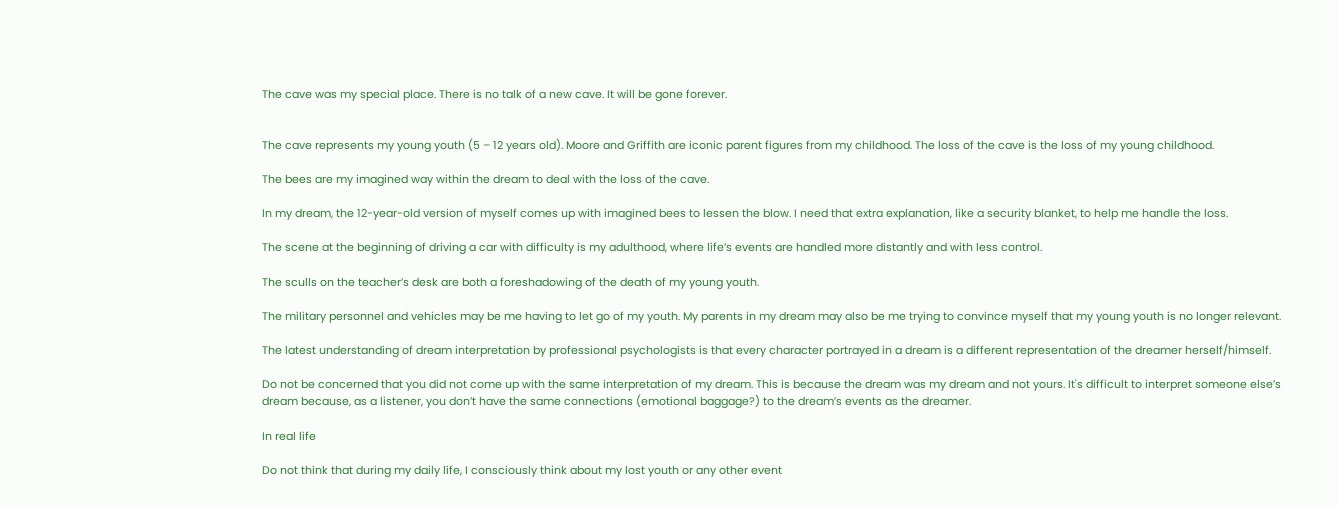The cave was my special place. There is no talk of a new cave. It will be gone forever.


The cave represents my young youth (5 – 12 years old). Moore and Griffith are iconic parent figures from my childhood. The loss of the cave is the loss of my young childhood.

The bees are my imagined way within the dream to deal with the loss of the cave.

In my dream, the 12-year-old version of myself comes up with imagined bees to lessen the blow. I need that extra explanation, like a security blanket, to help me handle the loss.

The scene at the beginning of driving a car with difficulty is my adulthood, where life’s events are handled more distantly and with less control.

The sculls on the teacher’s desk are both a foreshadowing of the death of my young youth.

The military personnel and vehicles may be me having to let go of my youth. My parents in my dream may also be me trying to convince myself that my young youth is no longer relevant.

The latest understanding of dream interpretation by professional psychologists is that every character portrayed in a dream is a different representation of the dreamer herself/himself.

Do not be concerned that you did not come up with the same interpretation of my dream. This is because the dream was my dream and not yours. It's difficult to interpret someone else’s dream because, as a listener, you don’t have the same connections (emotional baggage?) to the dream’s events as the dreamer.

In real life

Do not think that during my daily life, I consciously think about my lost youth or any other event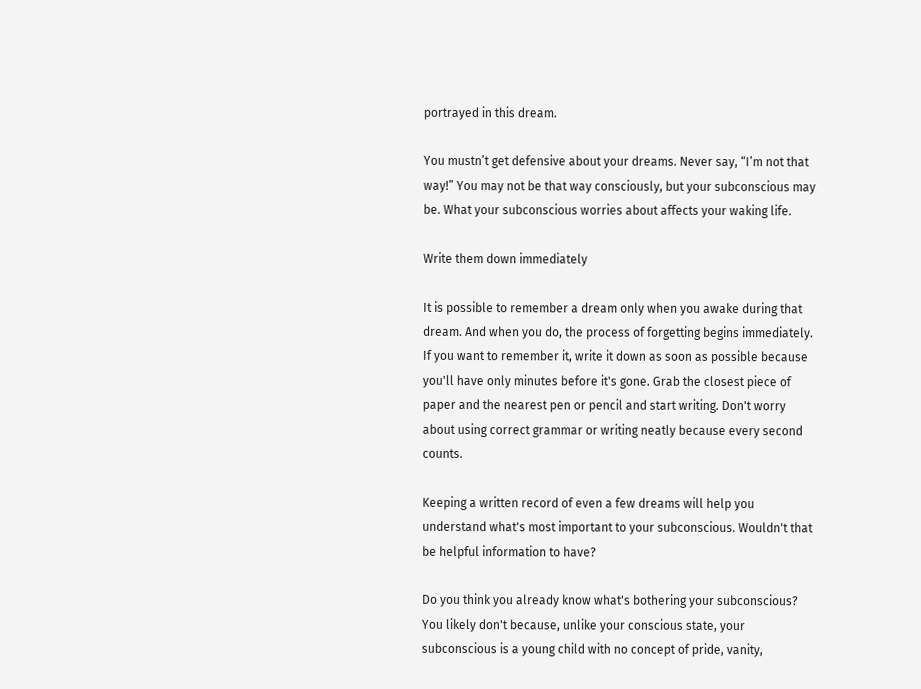portrayed in this dream.

You mustn’t get defensive about your dreams. Never say, “I’m not that way!” You may not be that way consciously, but your subconscious may be. What your subconscious worries about affects your waking life.

Write them down immediately

It is possible to remember a dream only when you awake during that dream. And when you do, the process of forgetting begins immediately. If you want to remember it, write it down as soon as possible because you'll have only minutes before it's gone. Grab the closest piece of paper and the nearest pen or pencil and start writing. Don't worry about using correct grammar or writing neatly because every second counts.

Keeping a written record of even a few dreams will help you understand what's most important to your subconscious. Wouldn't that be helpful information to have?

Do you think you already know what's bothering your subconscious? You likely don't because, unlike your conscious state, your subconscious is a young child with no concept of pride, vanity,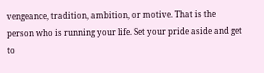vengeance, tradition, ambition, or motive. That is the person who is running your life. Set your pride aside and get to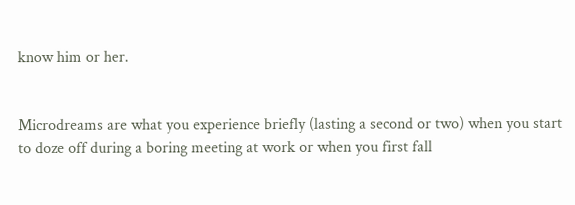know him or her.


Microdreams are what you experience briefly (lasting a second or two) when you start to doze off during a boring meeting at work or when you first fall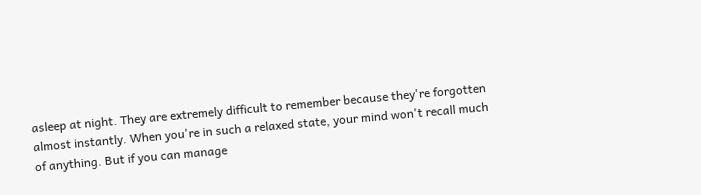asleep at night. They are extremely difficult to remember because they're forgotten almost instantly. When you're in such a relaxed state, your mind won't recall much of anything. But if you can manage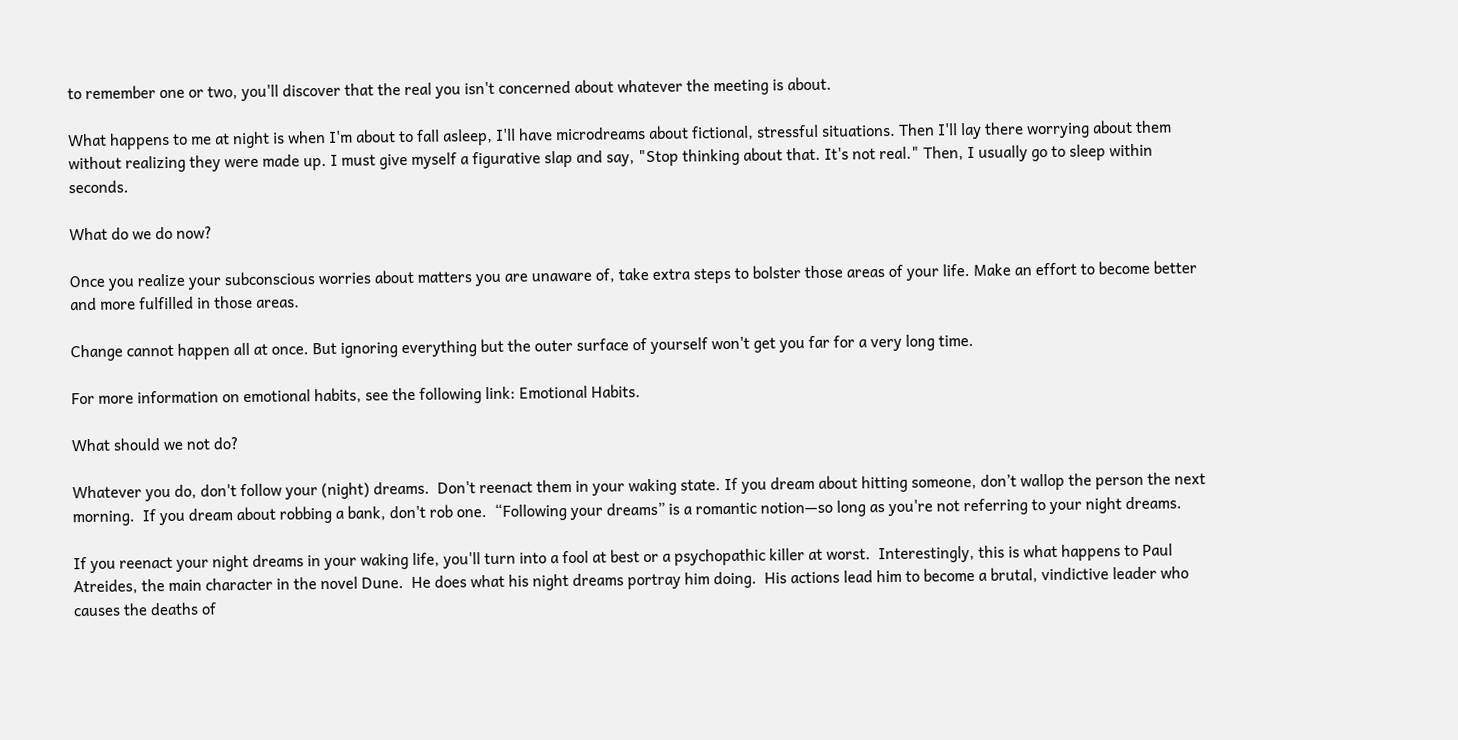to remember one or two, you'll discover that the real you isn't concerned about whatever the meeting is about.

What happens to me at night is when I'm about to fall asleep, I'll have microdreams about fictional, stressful situations. Then I'll lay there worrying about them without realizing they were made up. I must give myself a figurative slap and say, "Stop thinking about that. It's not real." Then, I usually go to sleep within seconds.

What do we do now?

Once you realize your subconscious worries about matters you are unaware of, take extra steps to bolster those areas of your life. Make an effort to become better and more fulfilled in those areas.

Change cannot happen all at once. But ignoring everything but the outer surface of yourself won't get you far for a very long time.

For more information on emotional habits, see the following link: Emotional Habits.

What should we not do?

Whatever you do, don't follow your (night) dreams.  Don't reenact them in your waking state. If you dream about hitting someone, don’t wallop the person the next morning.  If you dream about robbing a bank, don't rob one.  “Following your dreams” is a romantic notion—so long as you're not referring to your night dreams.

If you reenact your night dreams in your waking life, you'll turn into a fool at best or a psychopathic killer at worst.  Interestingly, this is what happens to Paul Atreides, the main character in the novel Dune.  He does what his night dreams portray him doing.  His actions lead him to become a brutal, vindictive leader who causes the deaths of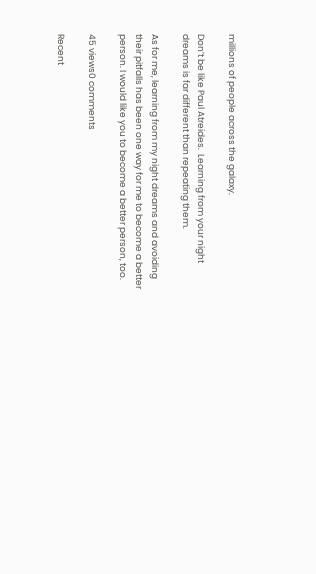millions of people across the galaxy.

Don’t be like Paul Atreides.  Learning from your night dreams is far different than repeating them.

As for me, learning from my night dreams and avoiding their pitfalls has been one way for me to become a better person. I would like you to become a better person, too.

45 views0 comments

Recent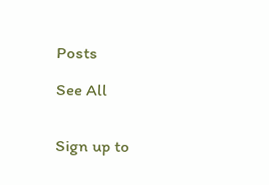Posts

See All


Sign up to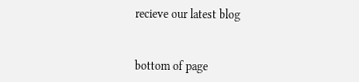recieve our latest blog


bottom of page